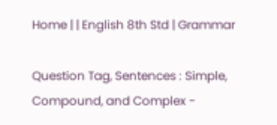Home | | English 8th Std | Grammar

Question Tag, Sentences : Simple, Compound, and Complex -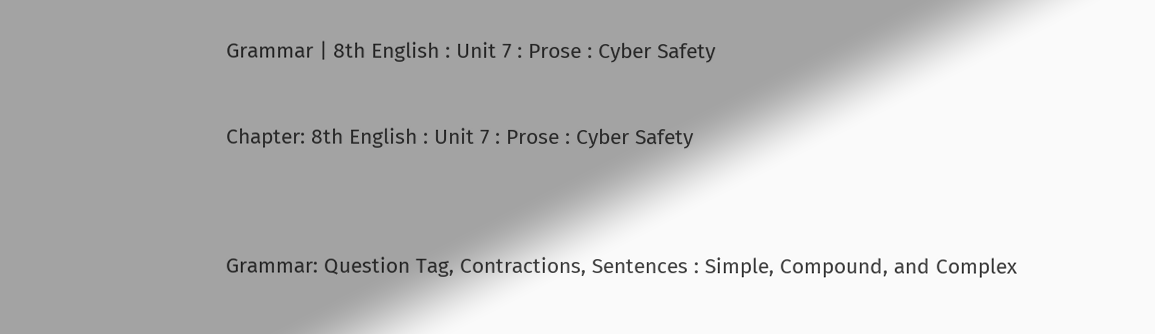Grammar | 8th English : Unit 7 : Prose : Cyber Safety

Chapter: 8th English : Unit 7 : Prose : Cyber Safety


Grammar: Question Tag, Contractions, Sentences : Simple, Compound, and Complex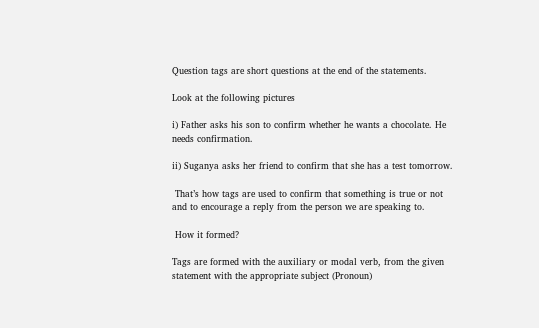Question tags are short questions at the end of the statements.

Look at the following pictures

i) Father asks his son to confirm whether he wants a chocolate. He needs confirmation.

ii) Suganya asks her friend to confirm that she has a test tomorrow.

 That’s how tags are used to confirm that something is true or not and to encourage a reply from the person we are speaking to.

 How it formed?

Tags are formed with the auxiliary or modal verb, from the given statement with the appropriate subject (Pronoun)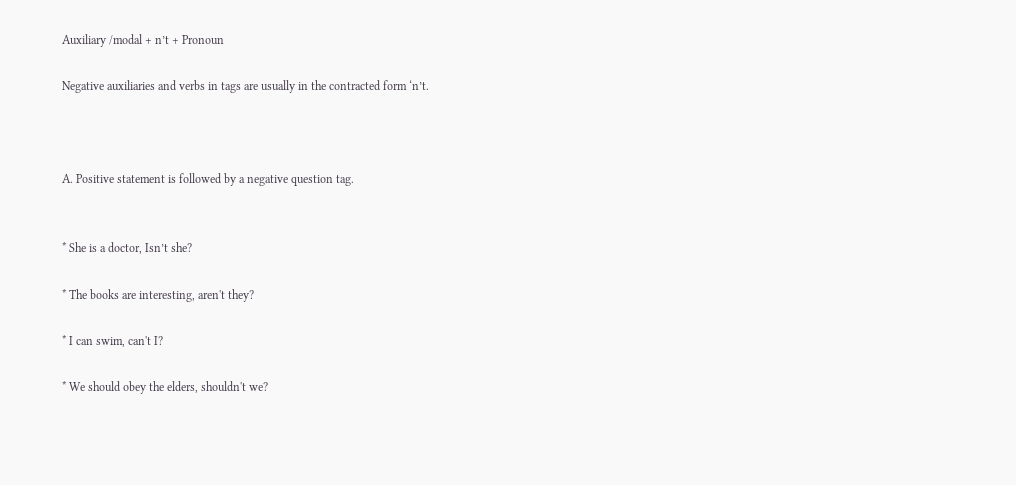Auxiliary /modal + n’t + Pronoun

Negative auxiliaries and verbs in tags are usually in the contracted form ‘n’t.



A. Positive statement is followed by a negative question tag.


* She is a doctor, Isn’t she?

* The books are interesting, aren't they?

* I can swim, can't I?

* We should obey the elders, shouldn't we?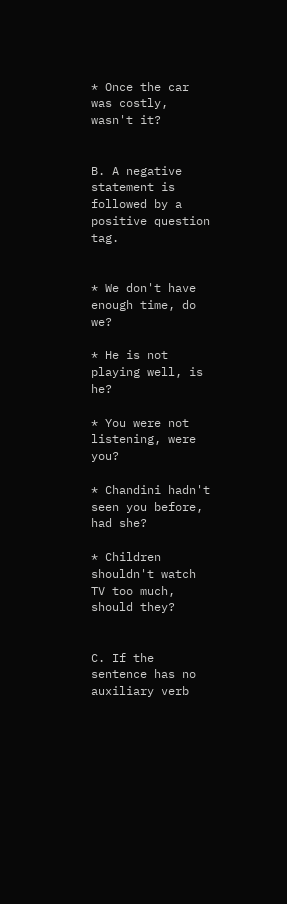* Once the car was costly, wasn't it?


B. A negative statement is followed by a positive question tag.


* We don't have enough time, do we?

* He is not playing well, is he?

* You were not listening, were you?

* Chandini hadn't seen you before, had she?

* Children shouldn't watch TV too much, should they?


C. If the sentence has no auxiliary verb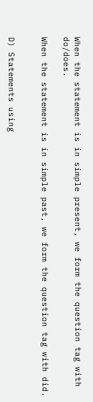When the statement is in simple present, we form the question tag with do/does.

When the statement is in simple past, we form the question tag with did.


D) Statements using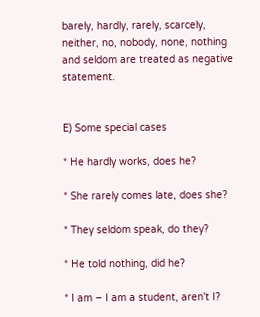barely, hardly, rarely, scarcely, neither, no, nobody, none, nothing and seldom are treated as negative statement.


E) Some special cases

* He hardly works, does he?

* She rarely comes late, does she?

* They seldom speak, do they?

* He told nothing, did he?

* I am – I am a student, aren't I?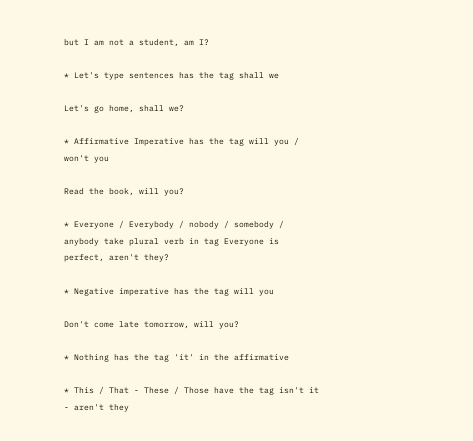but I am not a student, am I?

* Let's type sentences has the tag shall we

Let's go home, shall we?

* Affirmative Imperative has the tag will you / won't you

Read the book, will you?

* Everyone / Everybody / nobody / somebody / anybody take plural verb in tag Everyone is perfect, aren't they?

* Negative imperative has the tag will you

Don't come late tomorrow, will you?

* Nothing has the tag 'it' in the affirmative

* This / That - These / Those have the tag isn't it - aren't they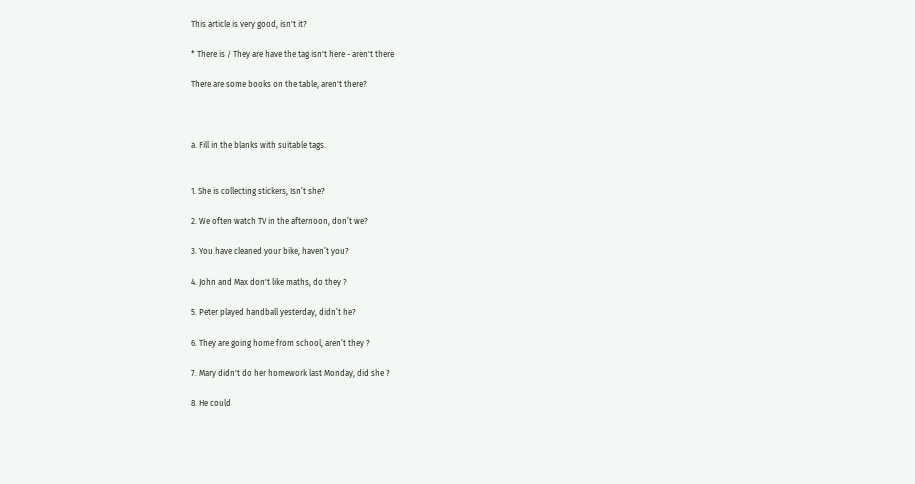This article is very good, isn't it?

* There is / They are have the tag isn't here - aren't there

There are some books on the table, aren't there?



a. Fill in the blanks with suitable tags.


1. She is collecting stickers, Isn’t she?

2. We often watch TV in the afternoon, don’t we?

3. You have cleaned your bike, haven’t you?

4. John and Max don't like maths, do they ?

5. Peter played handball yesterday, didn’t he?

6. They are going home from school, aren’t they ?

7. Mary didn't do her homework last Monday, did she ?

8. He could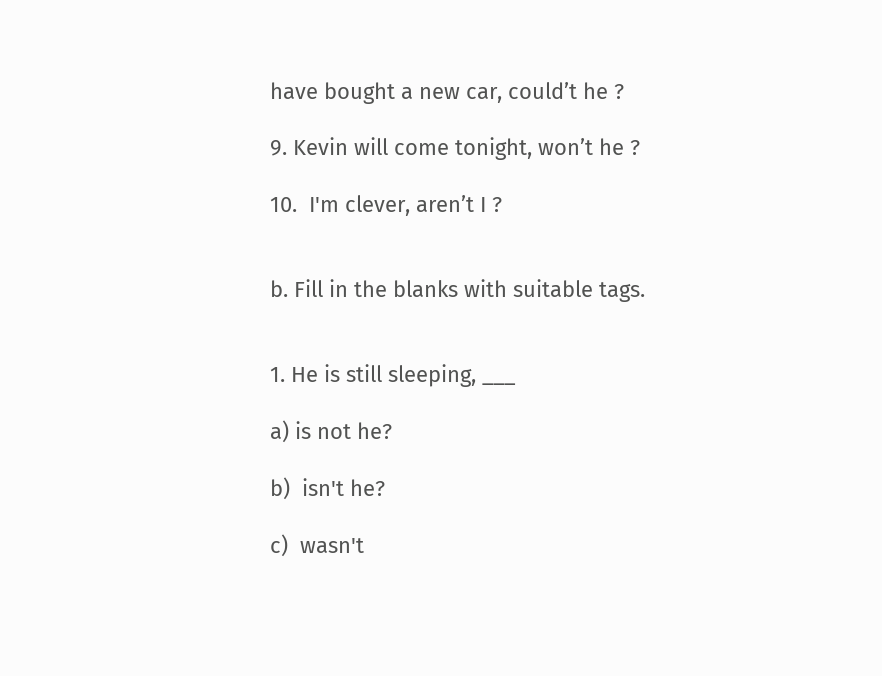have bought a new car, could’t he ?

9. Kevin will come tonight, won’t he ?

10.  I'm clever, aren’t I ?


b. Fill in the blanks with suitable tags.


1. He is still sleeping, ___

a) is not he?

b)  isn't he?

c)  wasn't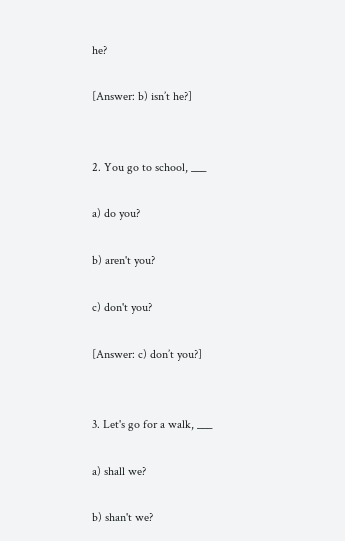he?

[Answer: b) isn’t he?]


2. You go to school, ___

a) do you?

b) aren't you?

c) don't you?

[Answer: c) don’t you?]


3. Let's go for a walk, ___

a) shall we?

b) shan't we?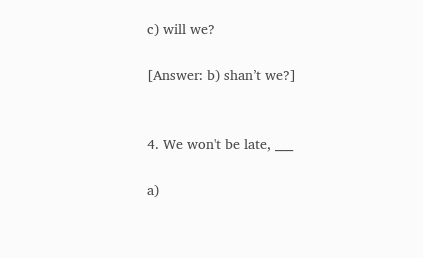c) will we?

[Answer: b) shan’t we?]


4. We won't be late, ___

a)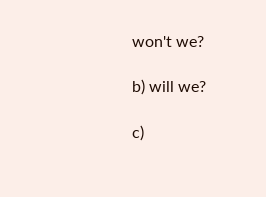won't we?

b) will we?

c)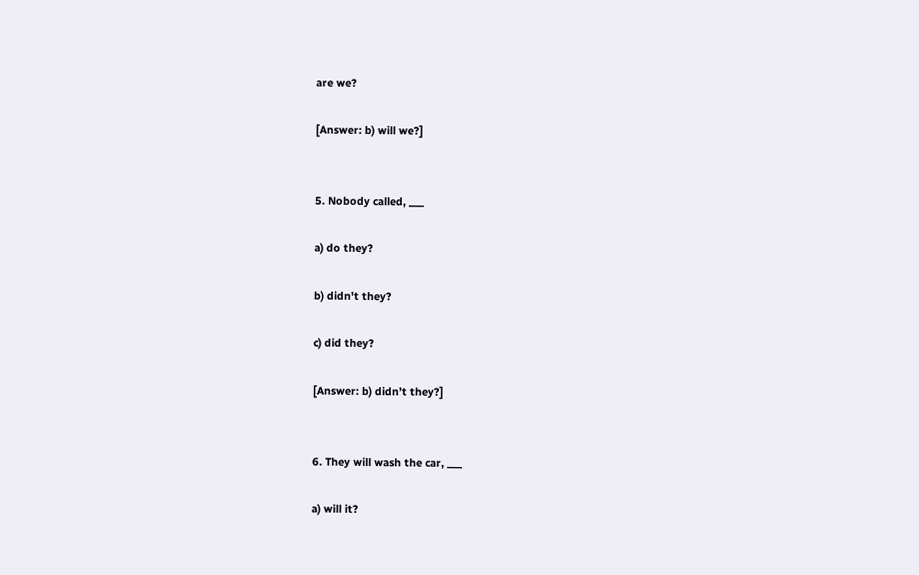are we?

[Answer: b) will we?]


5. Nobody called, ___

a) do they?

b) didn't they?

c) did they?

[Answer: b) didn’t they?]


6. They will wash the car, ___

a) will it?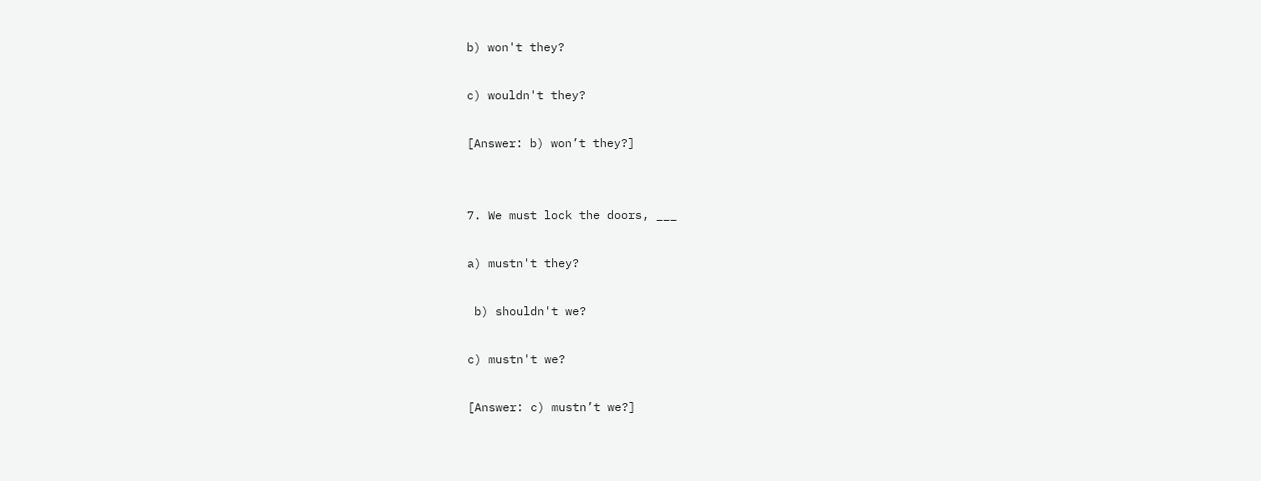b) won't they?

c) wouldn't they?

[Answer: b) won’t they?]


7. We must lock the doors, ___

a) mustn't they?

 b) shouldn't we?

c) mustn't we?

[Answer: c) mustn’t we?]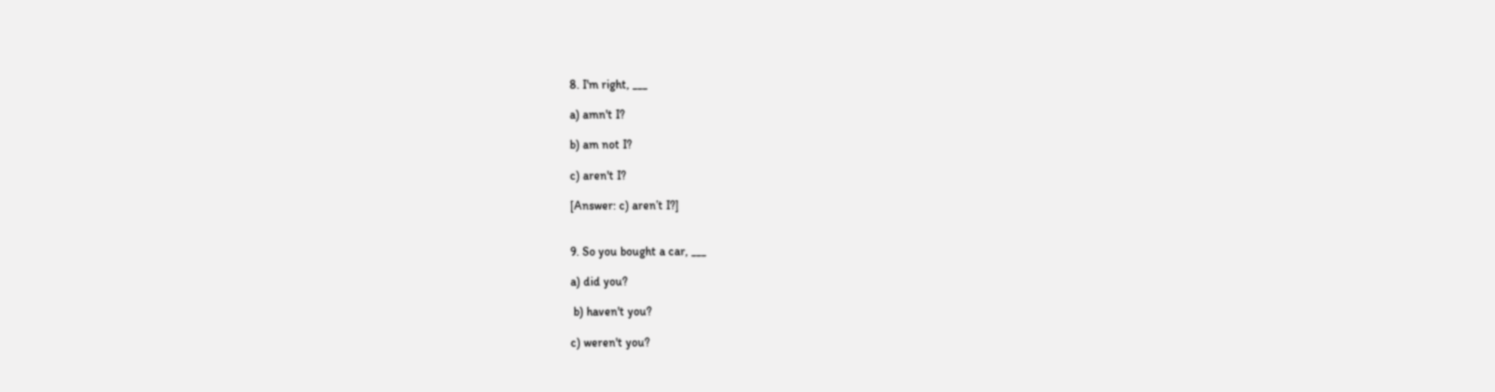8. I'm right, ___

a) amn't I?

b) am not I?

c) aren't I?

[Answer: c) aren’t I?]


9. So you bought a car, ___

a) did you?

 b) haven't you?

c) weren't you?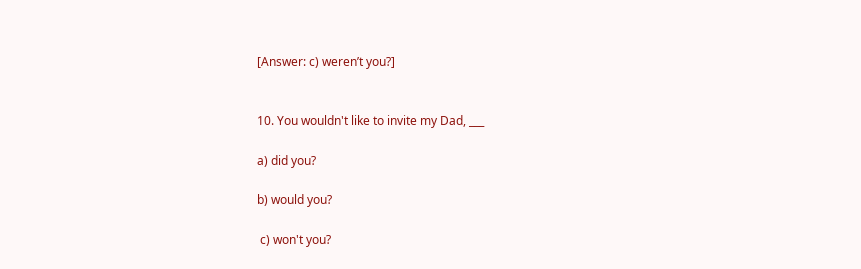[Answer: c) weren’t you?]


10. You wouldn't like to invite my Dad, ___

a) did you?

b) would you?

 c) won't you?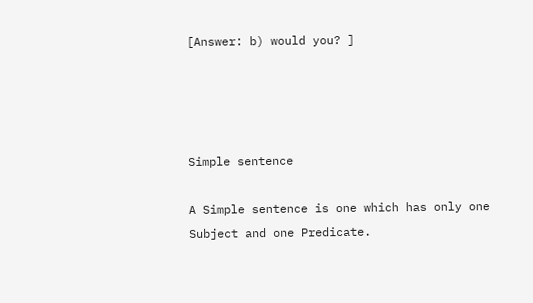[Answer: b) would you? ]




Simple sentence

A Simple sentence is one which has only one Subject and one Predicate.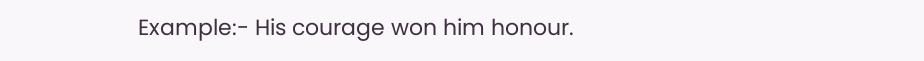Example:- His courage won him honour.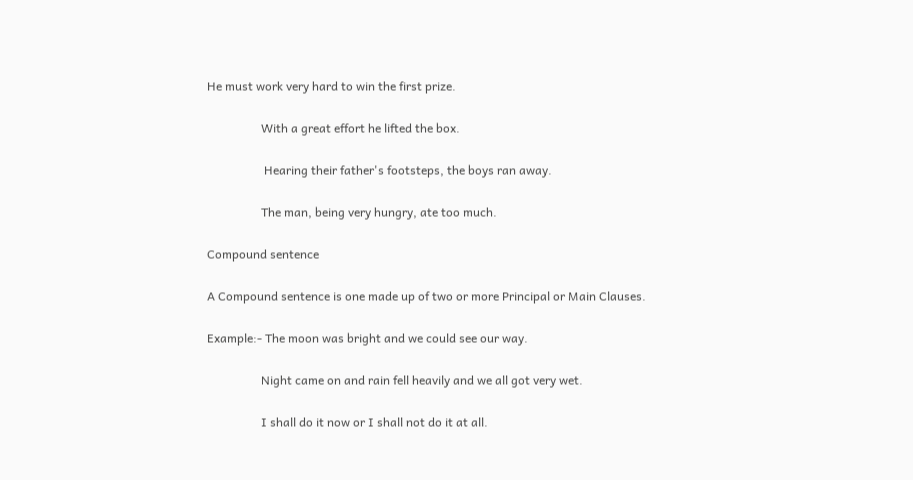He must work very hard to win the first prize.

                  With a great effort he lifted the box.

                   Hearing their father's footsteps, the boys ran away.

                  The man, being very hungry, ate too much.

Compound sentence

A Compound sentence is one made up of two or more Principal or Main Clauses.

Example:- The moon was bright and we could see our way.

                  Night came on and rain fell heavily and we all got very wet.

                  I shall do it now or I shall not do it at all.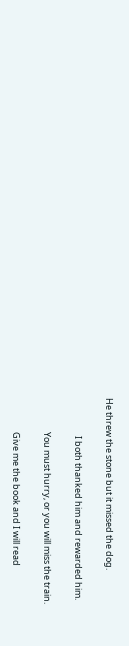He threw the stone but it missed the dog.

                   I both thanked him and rewarded him.

                 You must hurry, or you will miss the train.

                 Give me the book and I will read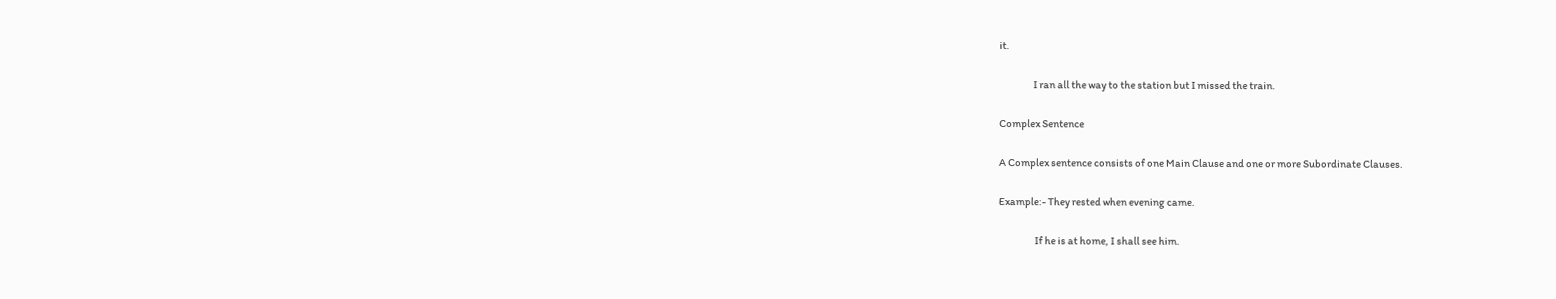it.

                 I ran all the way to the station but I missed the train.

Complex Sentence

A Complex sentence consists of one Main Clause and one or more Subordinate Clauses.

Example:- They rested when evening came.

                  If he is at home, I shall see him.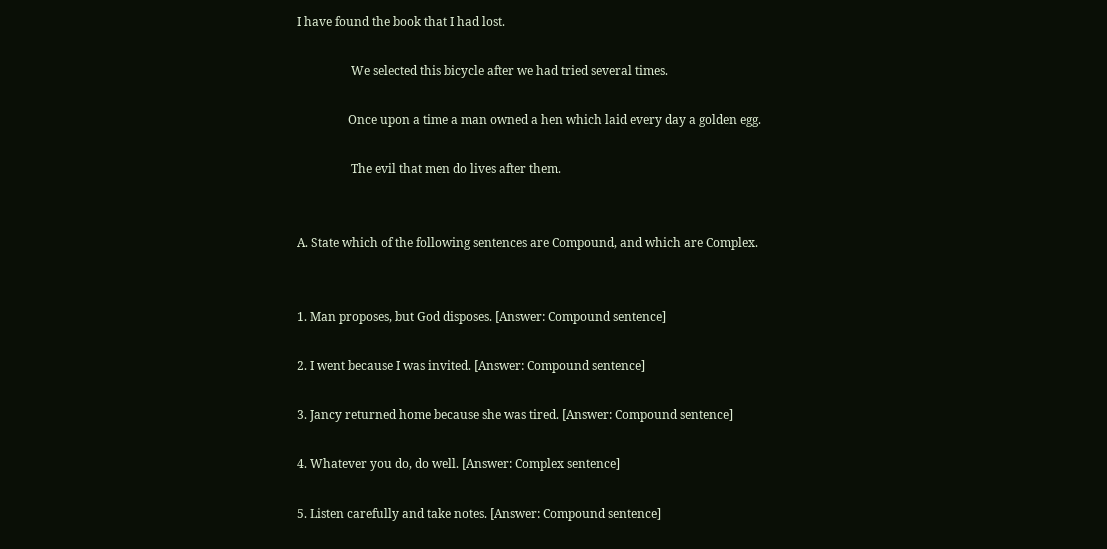I have found the book that I had lost.

                  We selected this bicycle after we had tried several times.

                 Once upon a time a man owned a hen which laid every day a golden egg.

                  The evil that men do lives after them.


A. State which of the following sentences are Compound, and which are Complex.


1. Man proposes, but God disposes. [Answer: Compound sentence]

2. I went because I was invited. [Answer: Compound sentence]

3. Jancy returned home because she was tired. [Answer: Compound sentence]

4. Whatever you do, do well. [Answer: Complex sentence]

5. Listen carefully and take notes. [Answer: Compound sentence]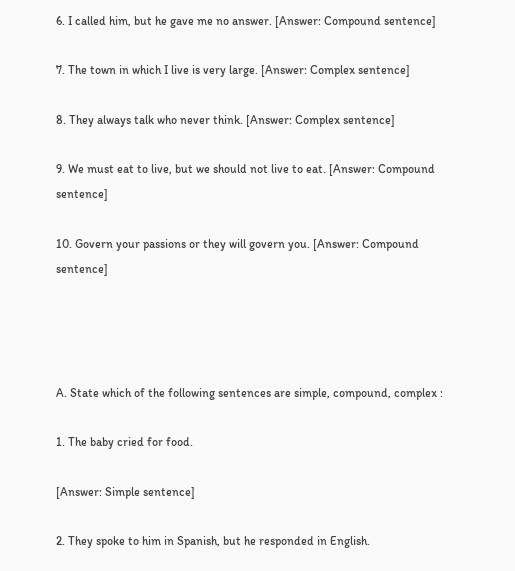6. I called him, but he gave me no answer. [Answer: Compound sentence]

7. The town in which I live is very large. [Answer: Complex sentence]

8. They always talk who never think. [Answer: Complex sentence]

9. We must eat to live, but we should not live to eat. [Answer: Compound sentence]

10. Govern your passions or they will govern you. [Answer: Compound sentence]




A. State which of the following sentences are simple, compound, complex :

1. The baby cried for food.

[Answer: Simple sentence]

2. They spoke to him in Spanish, but he responded in English.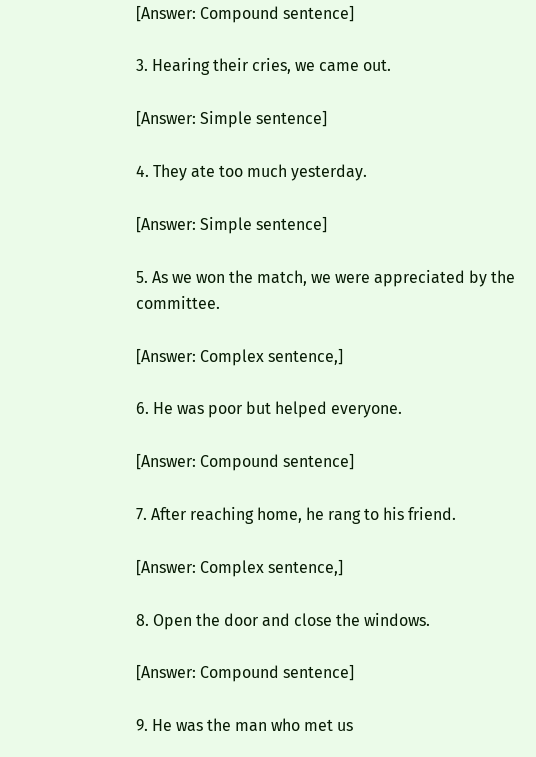[Answer: Compound sentence]

3. Hearing their cries, we came out.

[Answer: Simple sentence]

4. They ate too much yesterday.

[Answer: Simple sentence]

5. As we won the match, we were appreciated by the committee.

[Answer: Complex sentence,]

6. He was poor but helped everyone.

[Answer: Compound sentence]

7. After reaching home, he rang to his friend.

[Answer: Complex sentence,]

8. Open the door and close the windows.

[Answer: Compound sentence]

9. He was the man who met us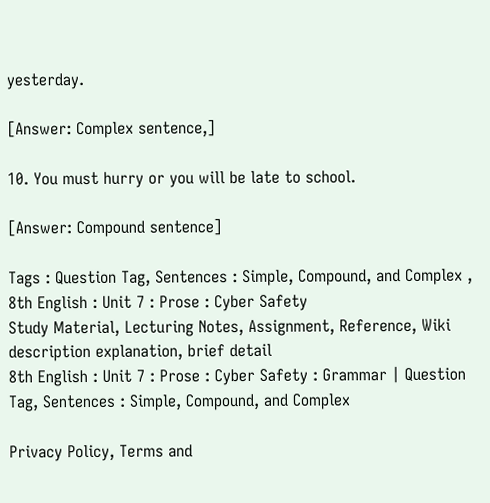yesterday.

[Answer: Complex sentence,]

10. You must hurry or you will be late to school.

[Answer: Compound sentence]

Tags : Question Tag, Sentences : Simple, Compound, and Complex , 8th English : Unit 7 : Prose : Cyber Safety
Study Material, Lecturing Notes, Assignment, Reference, Wiki description explanation, brief detail
8th English : Unit 7 : Prose : Cyber Safety : Grammar | Question Tag, Sentences : Simple, Compound, and Complex

Privacy Policy, Terms and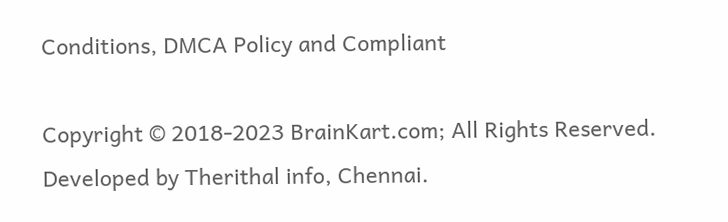Conditions, DMCA Policy and Compliant

Copyright © 2018-2023 BrainKart.com; All Rights Reserved. Developed by Therithal info, Chennai.